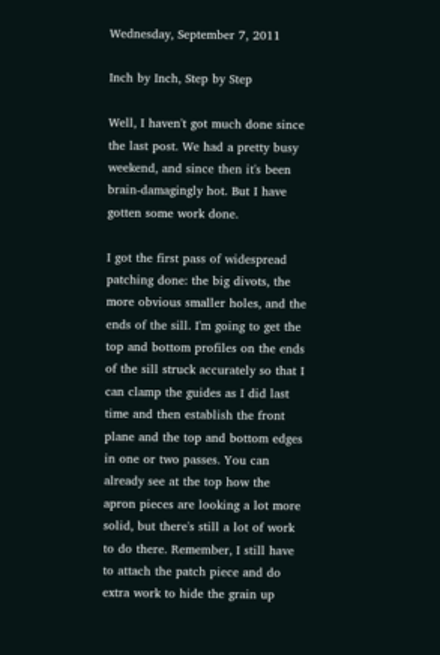Wednesday, September 7, 2011

Inch by Inch, Step by Step

Well, I haven't got much done since the last post. We had a pretty busy weekend, and since then it's been brain-damagingly hot. But I have gotten some work done.

I got the first pass of widespread patching done: the big divots, the more obvious smaller holes, and the ends of the sill. I'm going to get the top and bottom profiles on the ends of the sill struck accurately so that I can clamp the guides as I did last time and then establish the front plane and the top and bottom edges in one or two passes. You can already see at the top how the apron pieces are looking a lot more solid, but there's still a lot of work to do there. Remember, I still have to attach the patch piece and do extra work to hide the grain up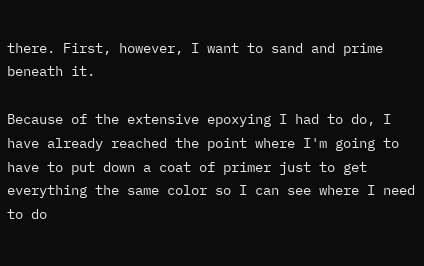there. First, however, I want to sand and prime beneath it.

Because of the extensive epoxying I had to do, I have already reached the point where I'm going to have to put down a coat of primer just to get everything the same color so I can see where I need to do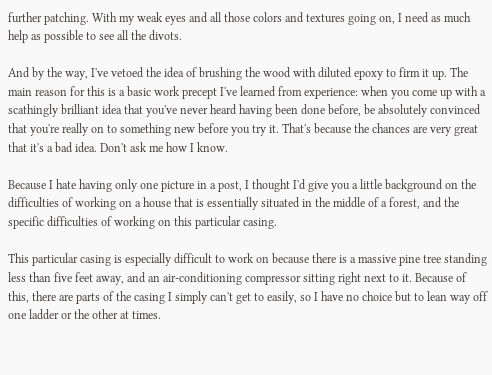further patching. With my weak eyes and all those colors and textures going on, I need as much help as possible to see all the divots.

And by the way, I've vetoed the idea of brushing the wood with diluted epoxy to firm it up. The main reason for this is a basic work precept I've learned from experience: when you come up with a scathingly brilliant idea that you've never heard having been done before, be absolutely convinced that you're really on to something new before you try it. That's because the chances are very great that it's a bad idea. Don't ask me how I know.

Because I hate having only one picture in a post, I thought I'd give you a little background on the difficulties of working on a house that is essentially situated in the middle of a forest, and the specific difficulties of working on this particular casing.

This particular casing is especially difficult to work on because there is a massive pine tree standing less than five feet away, and an air-conditioning compressor sitting right next to it. Because of this, there are parts of the casing I simply can't get to easily, so I have no choice but to lean way off one ladder or the other at times.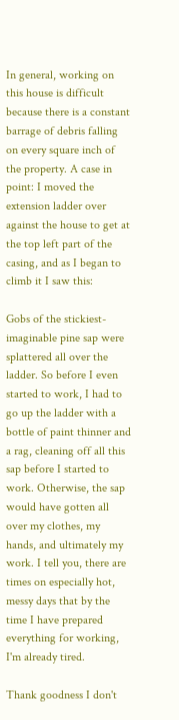In general, working on this house is difficult because there is a constant barrage of debris falling on every square inch of the property. A case in point: I moved the extension ladder over against the house to get at the top left part of the casing, and as I began to climb it I saw this:

Gobs of the stickiest-imaginable pine sap were splattered all over the ladder. So before I even started to work, I had to go up the ladder with a bottle of paint thinner and a rag, cleaning off all this sap before I started to work. Otherwise, the sap would have gotten all over my clothes, my hands, and ultimately my work. I tell you, there are times on especially hot, messy days that by the time I have prepared everything for working, I'm already tired.

Thank goodness I don't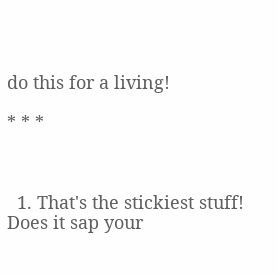do this for a living!

* * *



  1. That's the stickiest stuff! Does it sap your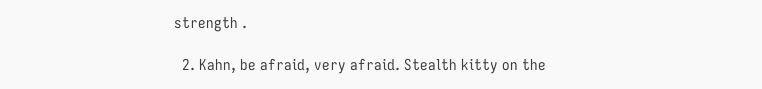strength .

  2. Kahn, be afraid, very afraid. Stealth kitty on the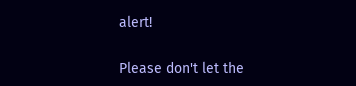alert!


Please don't let the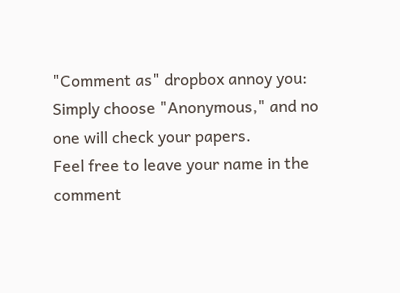"Comment as" dropbox annoy you:
Simply choose "Anonymous," and no one will check your papers.
Feel free to leave your name in the comment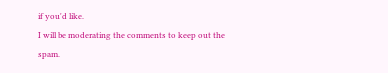if you'd like.
I will be moderating the comments to keep out the spam.